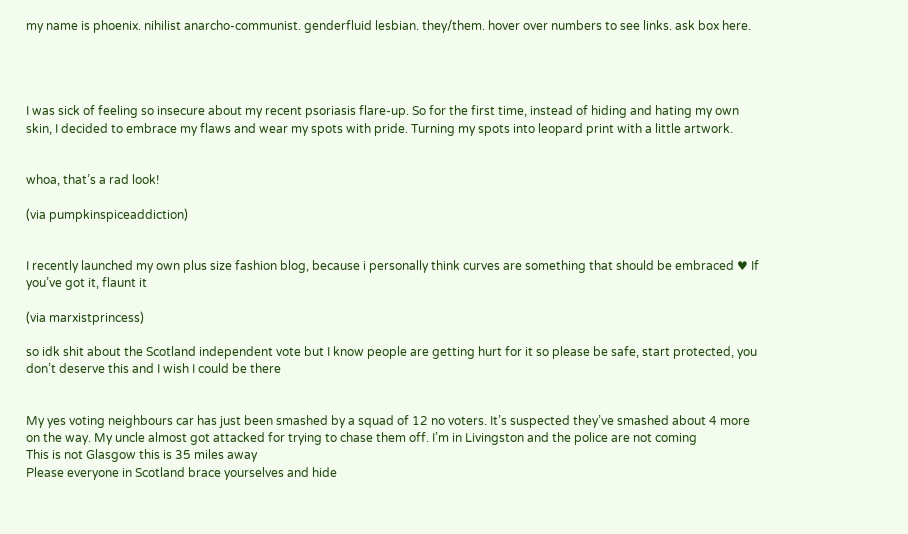my name is phoenix. nihilist anarcho-communist. genderfluid lesbian. they/them. hover over numbers to see links. ask box here.




I was sick of feeling so insecure about my recent psoriasis flare-up. So for the first time, instead of hiding and hating my own skin, I decided to embrace my flaws and wear my spots with pride. Turning my spots into leopard print with a little artwork.


whoa, that’s a rad look!

(via pumpkinspiceaddiction)


I recently launched my own plus size fashion blog, because i personally think curves are something that should be embraced ♥ If you’ve got it, flaunt it

(via marxistprincess)

so idk shit about the Scotland independent vote but I know people are getting hurt for it so please be safe, start protected, you don’t deserve this and I wish I could be there


My yes voting neighbours car has just been smashed by a squad of 12 no voters. It’s suspected they’ve smashed about 4 more on the way. My uncle almost got attacked for trying to chase them off. I’m in Livingston and the police are not coming
This is not Glasgow this is 35 miles away
Please everyone in Scotland brace yourselves and hide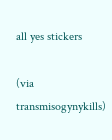all yes stickers

(via transmisogynykills)